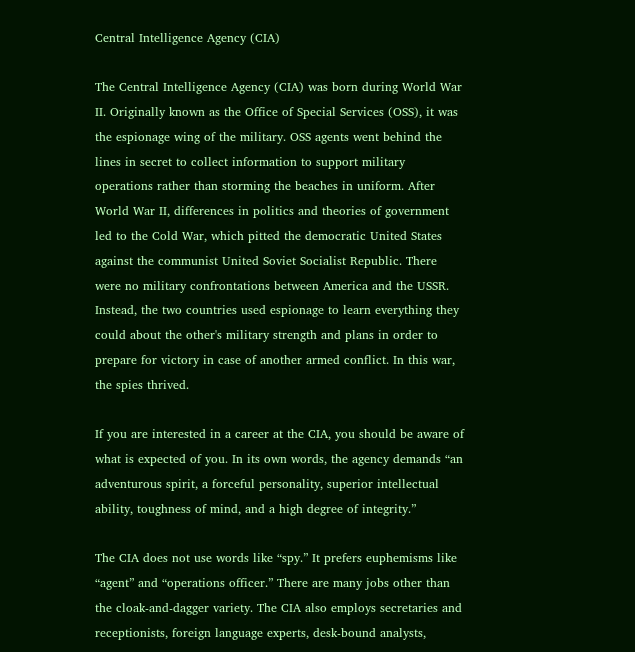Central Intelligence Agency (CIA)

The Central Intelligence Agency (CIA) was born during World War II. Originally known as the Office of Special Services (OSS), it was the espionage wing of the military. OSS agents went behind the lines in secret to collect information to support military operations rather than storming the beaches in uniform. After World War II, differences in politics and theories of government led to the Cold War, which pitted the democratic United States against the communist United Soviet Socialist Republic. There were no military confrontations between America and the USSR. Instead, the two countries used espionage to learn everything they could about the other's military strength and plans in order to prepare for victory in case of another armed conflict. In this war, the spies thrived.

If you are interested in a career at the CIA, you should be aware of what is expected of you. In its own words, the agency demands “an adventurous spirit, a forceful personality, superior intellectual ability, toughness of mind, and a high degree of integrity.”

The CIA does not use words like “spy.” It prefers euphemisms like “agent” and “operations officer.” There are many jobs other than the cloak-and-dagger variety. The CIA also employs secretaries and receptionists, foreign language experts, desk-bound analysts,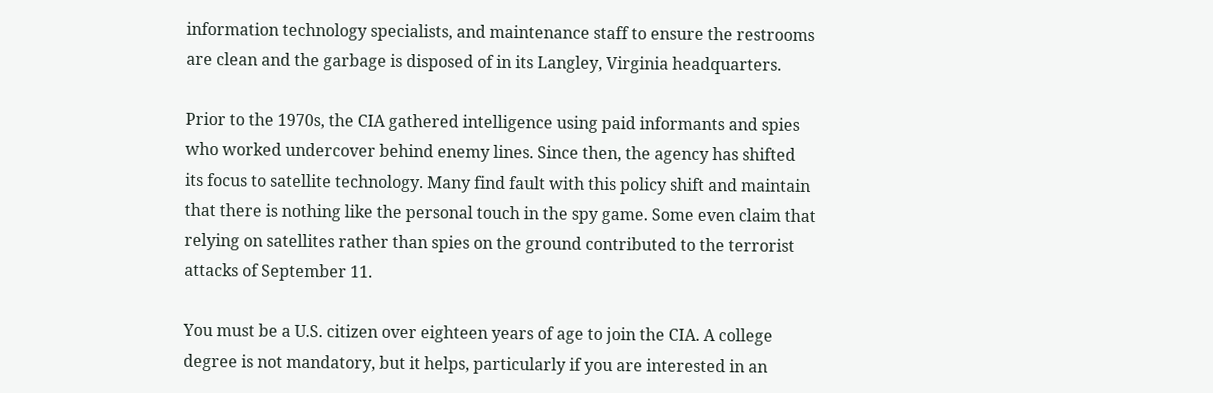information technology specialists, and maintenance staff to ensure the restrooms are clean and the garbage is disposed of in its Langley, Virginia headquarters.

Prior to the 1970s, the CIA gathered intelligence using paid informants and spies who worked undercover behind enemy lines. Since then, the agency has shifted its focus to satellite technology. Many find fault with this policy shift and maintain that there is nothing like the personal touch in the spy game. Some even claim that relying on satellites rather than spies on the ground contributed to the terrorist attacks of September 11.

You must be a U.S. citizen over eighteen years of age to join the CIA. A college degree is not mandatory, but it helps, particularly if you are interested in an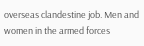overseas clandestine job. Men and women in the armed forces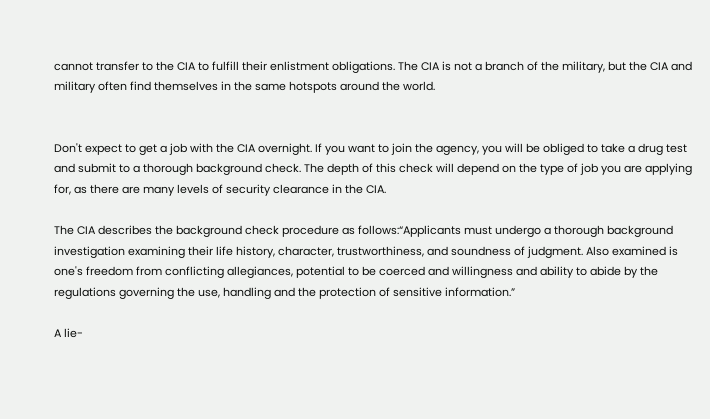cannot transfer to the CIA to fulfill their enlistment obligations. The CIA is not a branch of the military, but the CIA and military often find themselves in the same hotspots around the world.


Don't expect to get a job with the CIA overnight. If you want to join the agency, you will be obliged to take a drug test and submit to a thorough background check. The depth of this check will depend on the type of job you are applying for, as there are many levels of security clearance in the CIA.

The CIA describes the background check procedure as follows:“Applicants must undergo a thorough background investigation examining their life history, character, trustworthiness, and soundness of judgment. Also examined is one's freedom from conflicting allegiances, potential to be coerced and willingness and ability to abide by the regulations governing the use, handling and the protection of sensitive information.”

A lie-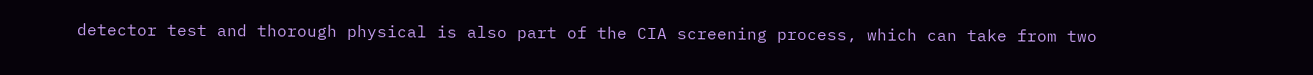detector test and thorough physical is also part of the CIA screening process, which can take from two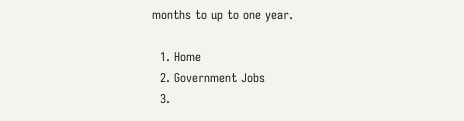months to up to one year.

  1. Home
  2. Government Jobs
  3.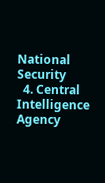National Security
  4. Central Intelligence Agency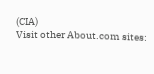(CIA)
Visit other About.com sites: